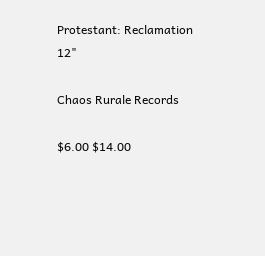Protestant: Reclamation 12"

Chaos Rurale Records

$6.00 $14.00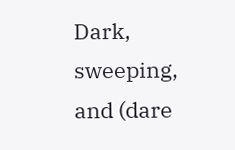Dark, sweeping, and (dare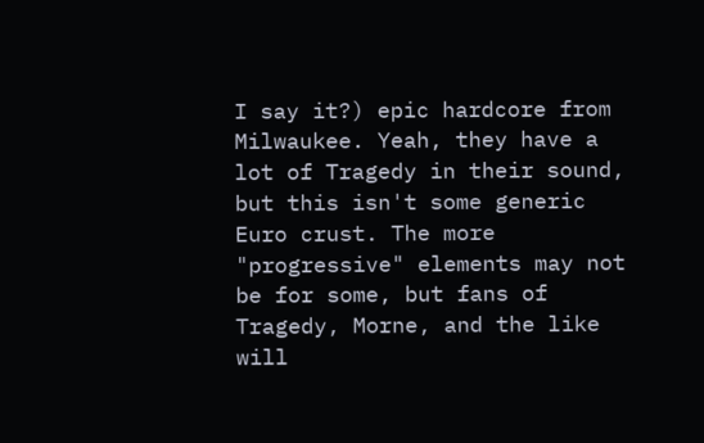I say it?) epic hardcore from Milwaukee. Yeah, they have a lot of Tragedy in their sound, but this isn't some generic Euro crust. The more "progressive" elements may not be for some, but fans of Tragedy, Morne, and the like will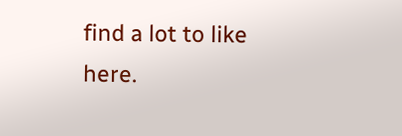find a lot to like here.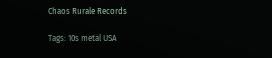Chaos Rurale Records

Tags: 10s metal USA